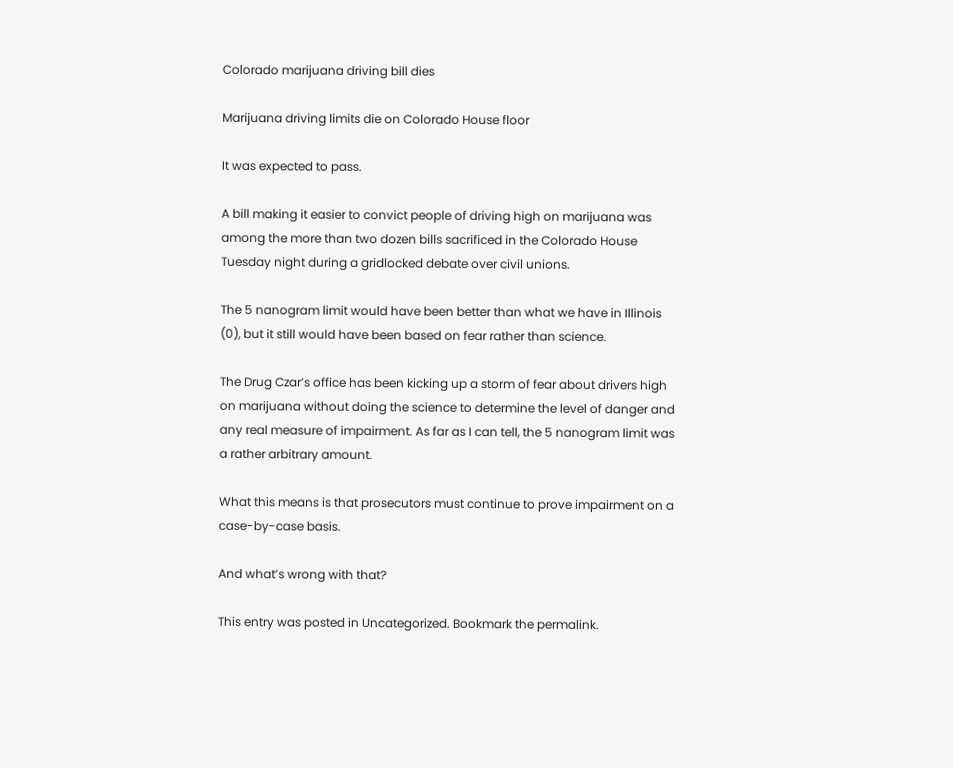Colorado marijuana driving bill dies

Marijuana driving limits die on Colorado House floor

It was expected to pass.

A bill making it easier to convict people of driving high on marijuana was among the more than two dozen bills sacrificed in the Colorado House Tuesday night during a gridlocked debate over civil unions.

The 5 nanogram limit would have been better than what we have in Illinois (0), but it still would have been based on fear rather than science.

The Drug Czar’s office has been kicking up a storm of fear about drivers high on marijuana without doing the science to determine the level of danger and any real measure of impairment. As far as I can tell, the 5 nanogram limit was a rather arbitrary amount.

What this means is that prosecutors must continue to prove impairment on a case-by-case basis.

And what’s wrong with that?

This entry was posted in Uncategorized. Bookmark the permalink.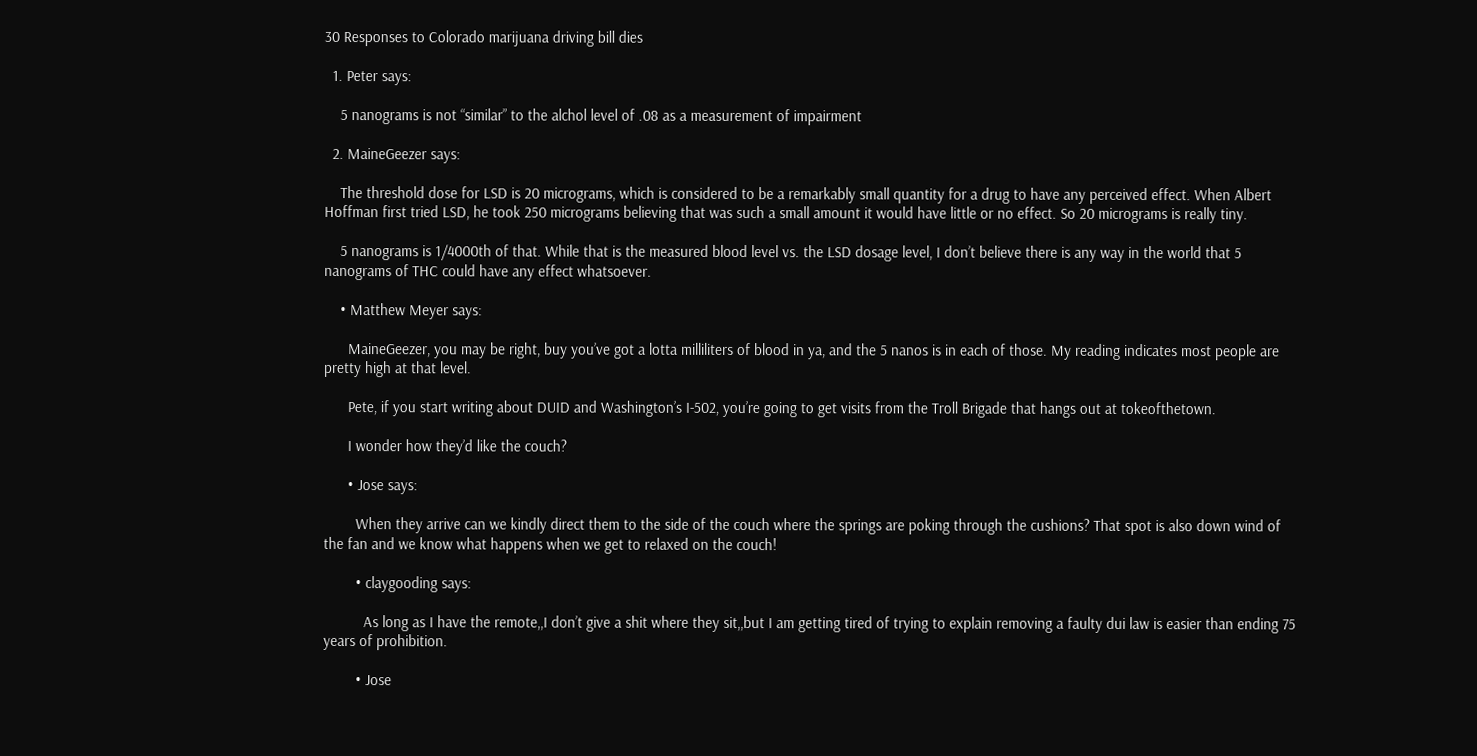30 Responses to Colorado marijuana driving bill dies

  1. Peter says:

    5 nanograms is not “similar” to the alchol level of .08 as a measurement of impairment

  2. MaineGeezer says:

    The threshold dose for LSD is 20 micrograms, which is considered to be a remarkably small quantity for a drug to have any perceived effect. When Albert Hoffman first tried LSD, he took 250 micrograms believing that was such a small amount it would have little or no effect. So 20 micrograms is really tiny.

    5 nanograms is 1/4000th of that. While that is the measured blood level vs. the LSD dosage level, I don’t believe there is any way in the world that 5 nanograms of THC could have any effect whatsoever.

    • Matthew Meyer says:

      MaineGeezer, you may be right, buy you’ve got a lotta milliliters of blood in ya, and the 5 nanos is in each of those. My reading indicates most people are pretty high at that level.

      Pete, if you start writing about DUID and Washington’s I-502, you’re going to get visits from the Troll Brigade that hangs out at tokeofthetown.

      I wonder how they’d like the couch?

      • Jose says:

        When they arrive can we kindly direct them to the side of the couch where the springs are poking through the cushions? That spot is also down wind of the fan and we know what happens when we get to relaxed on the couch!

        • claygooding says:

          As long as I have the remote,,I don’t give a shit where they sit,,but I am getting tired of trying to explain removing a faulty dui law is easier than ending 75 years of prohibition.

        • Jose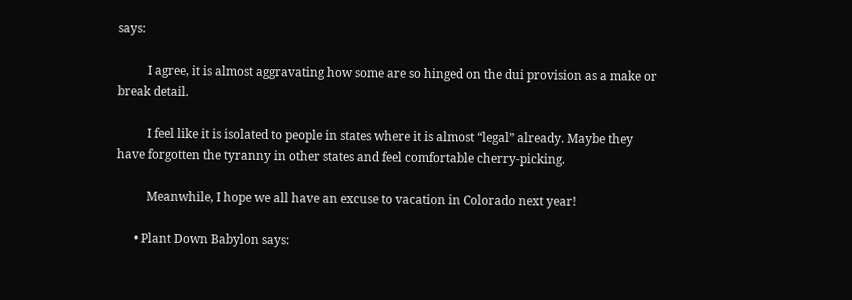says:

          I agree, it is almost aggravating how some are so hinged on the dui provision as a make or break detail.

          I feel like it is isolated to people in states where it is almost “legal” already. Maybe they have forgotten the tyranny in other states and feel comfortable cherry-picking.

          Meanwhile, I hope we all have an excuse to vacation in Colorado next year!

      • Plant Down Babylon says: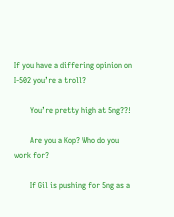If you have a differing opinion on I-502 you’re a troll?

        You’re pretty high at 5ng??!

        Are you a Kop? Who do you work for?

        If Gil is pushing for 5ng as a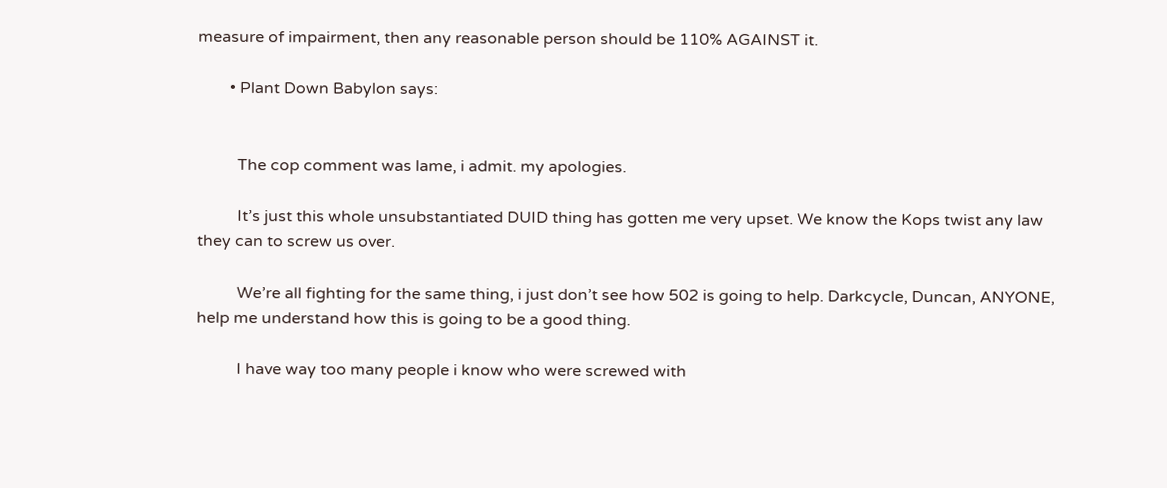measure of impairment, then any reasonable person should be 110% AGAINST it.

        • Plant Down Babylon says:


          The cop comment was lame, i admit. my apologies.

          It’s just this whole unsubstantiated DUID thing has gotten me very upset. We know the Kops twist any law they can to screw us over.

          We’re all fighting for the same thing, i just don’t see how 502 is going to help. Darkcycle, Duncan, ANYONE, help me understand how this is going to be a good thing.

          I have way too many people i know who were screwed with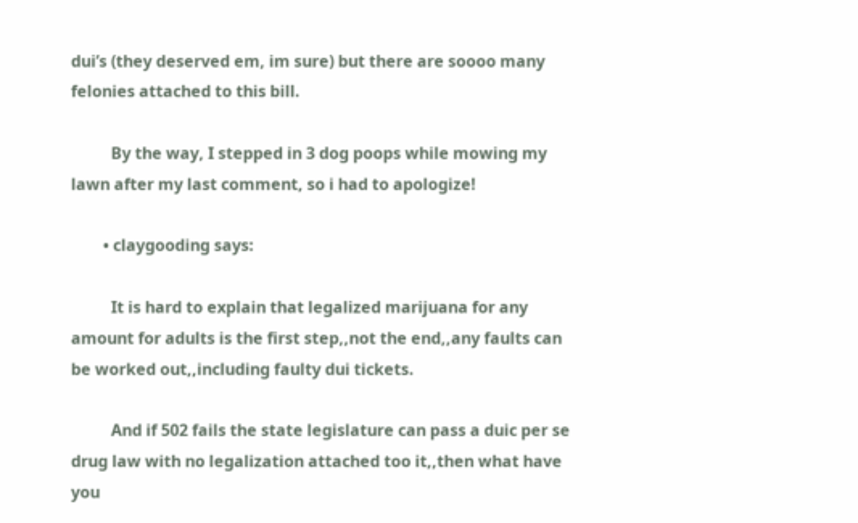dui’s (they deserved em, im sure) but there are soooo many felonies attached to this bill.

          By the way, I stepped in 3 dog poops while mowing my lawn after my last comment, so i had to apologize!

        • claygooding says:

          It is hard to explain that legalized marijuana for any amount for adults is the first step,,not the end,,any faults can be worked out,,including faulty dui tickets.

          And if 502 fails the state legislature can pass a duic per se drug law with no legalization attached too it,,then what have you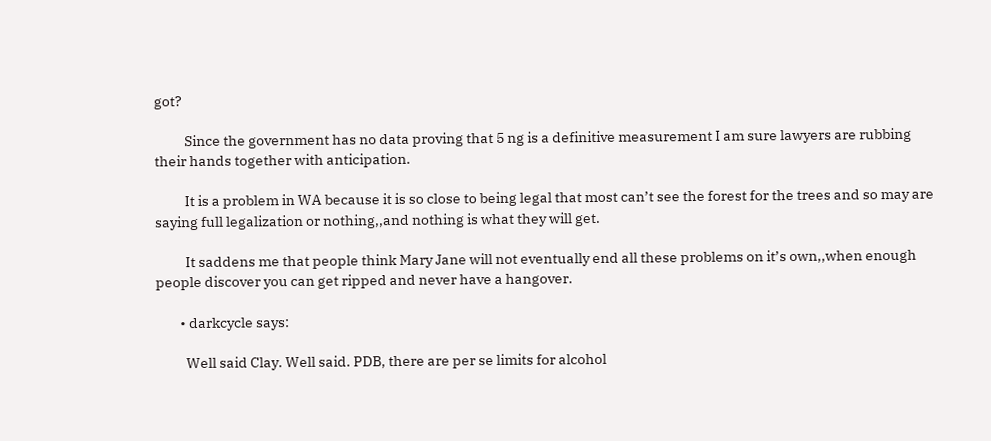got?

          Since the government has no data proving that 5 ng is a definitive measurement I am sure lawyers are rubbing their hands together with anticipation.

          It is a problem in WA because it is so close to being legal that most can’t see the forest for the trees and so may are saying full legalization or nothing,,and nothing is what they will get.

          It saddens me that people think Mary Jane will not eventually end all these problems on it’s own,,when enough people discover you can get ripped and never have a hangover.

        • darkcycle says:

          Well said Clay. Well said. PDB, there are per se limits for alcohol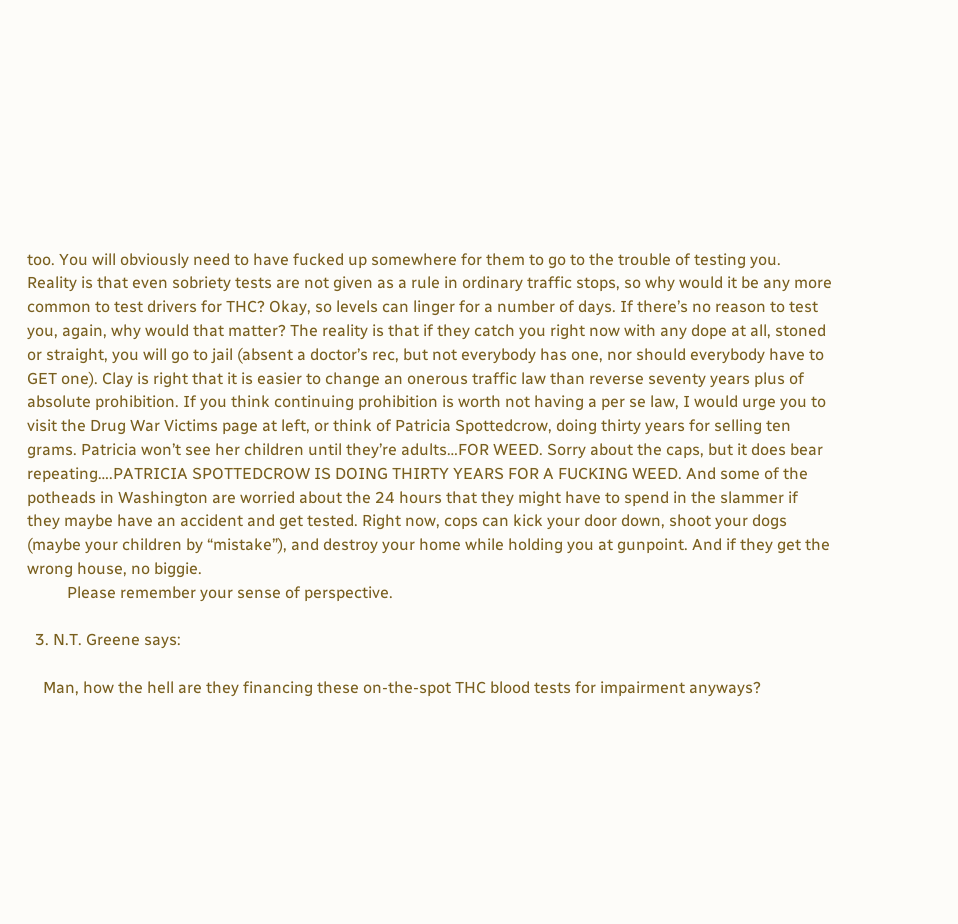too. You will obviously need to have fucked up somewhere for them to go to the trouble of testing you. Reality is that even sobriety tests are not given as a rule in ordinary traffic stops, so why would it be any more common to test drivers for THC? Okay, so levels can linger for a number of days. If there’s no reason to test you, again, why would that matter? The reality is that if they catch you right now with any dope at all, stoned or straight, you will go to jail (absent a doctor’s rec, but not everybody has one, nor should everybody have to GET one). Clay is right that it is easier to change an onerous traffic law than reverse seventy years plus of absolute prohibition. If you think continuing prohibition is worth not having a per se law, I would urge you to visit the Drug War Victims page at left, or think of Patricia Spottedcrow, doing thirty years for selling ten grams. Patricia won’t see her children until they’re adults…FOR WEED. Sorry about the caps, but it does bear repeating….PATRICIA SPOTTEDCROW IS DOING THIRTY YEARS FOR A FUCKING WEED. And some of the potheads in Washington are worried about the 24 hours that they might have to spend in the slammer if they maybe have an accident and get tested. Right now, cops can kick your door down, shoot your dogs (maybe your children by “mistake”), and destroy your home while holding you at gunpoint. And if they get the wrong house, no biggie.
          Please remember your sense of perspective.

  3. N.T. Greene says:

    Man, how the hell are they financing these on-the-spot THC blood tests for impairment anyways?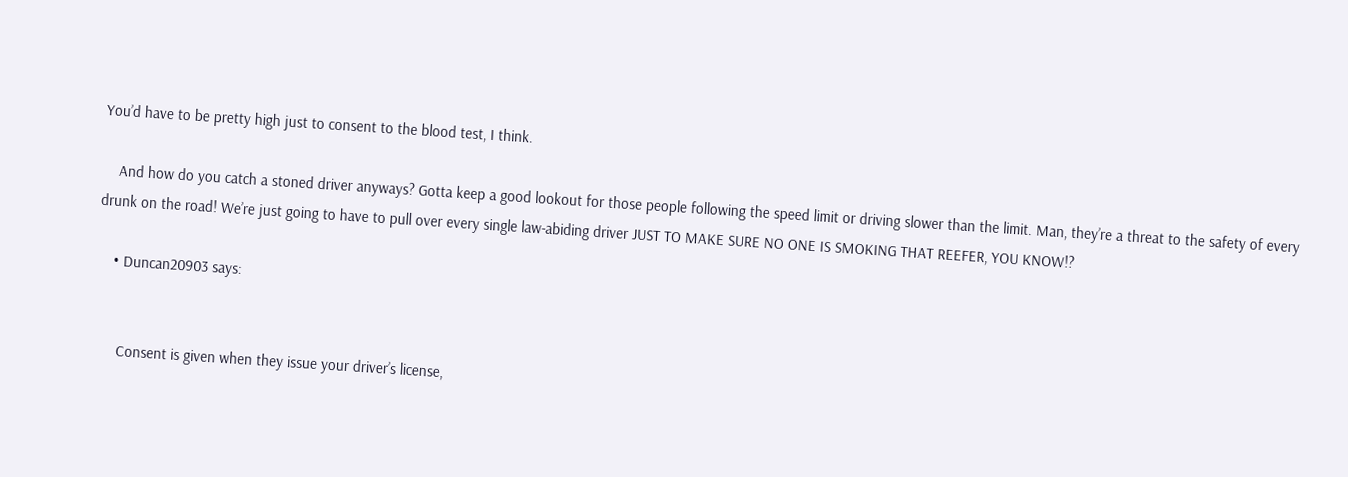You’d have to be pretty high just to consent to the blood test, I think.

    And how do you catch a stoned driver anyways? Gotta keep a good lookout for those people following the speed limit or driving slower than the limit. Man, they’re a threat to the safety of every drunk on the road! We’re just going to have to pull over every single law-abiding driver JUST TO MAKE SURE NO ONE IS SMOKING THAT REEFER, YOU KNOW!?

    • Duncan20903 says:


      Consent is given when they issue your driver’s license,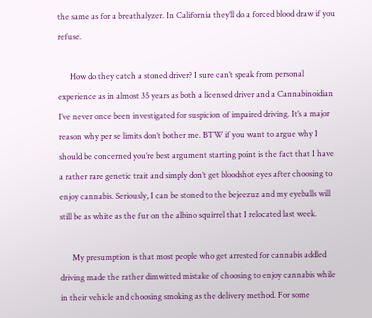the same as for a breathalyzer. In California they’ll do a forced blood draw if you refuse.

      How do they catch a stoned driver? I sure can’t speak from personal experience as in almost 35 years as both a licensed driver and a Cannabinoidian I’ve never once been investigated for suspicion of impaired driving. It’s a major reason why per se limits don’t bother me. BTW if you want to argue why I should be concerned you’re best argument starting point is the fact that I have a rather rare genetic trait and simply don’t get bloodshot eyes after choosing to enjoy cannabis. Seriously, I can be stoned to the bejeezuz and my eyeballs will still be as white as the fur on the albino squirrel that I relocated last week.

      My presumption is that most people who get arrested for cannabis addled driving made the rather dimwitted mistake of choosing to enjoy cannabis while in their vehicle and choosing smoking as the delivery method. For some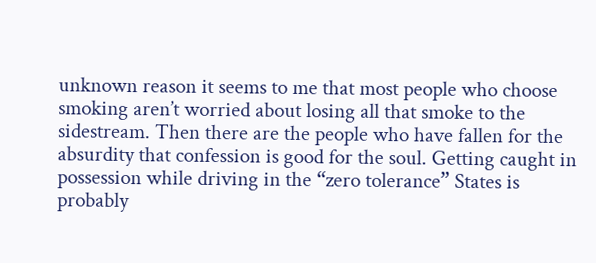unknown reason it seems to me that most people who choose smoking aren’t worried about losing all that smoke to the sidestream. Then there are the people who have fallen for the absurdity that confession is good for the soul. Getting caught in possession while driving in the “zero tolerance” States is probably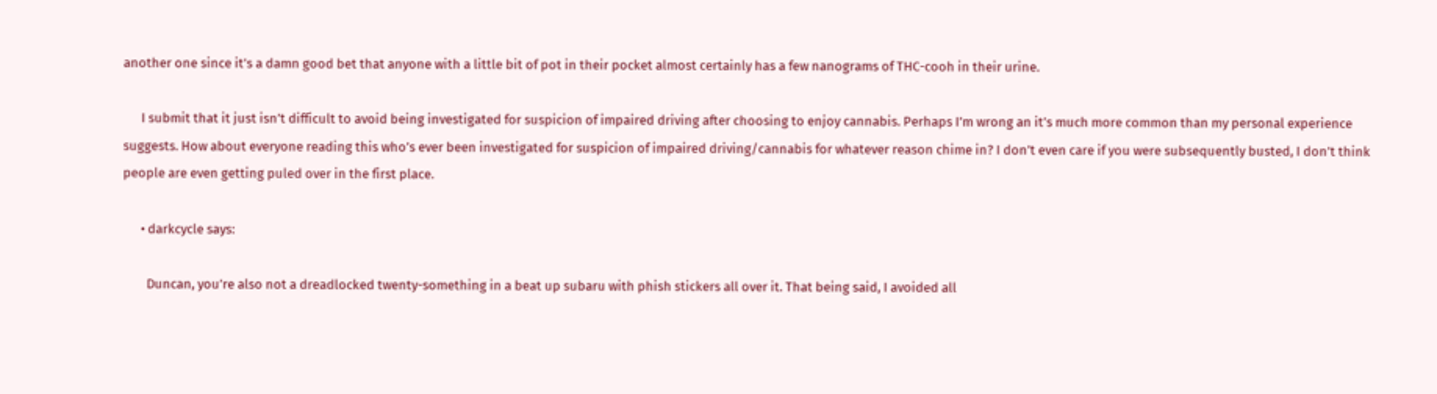another one since it’s a damn good bet that anyone with a little bit of pot in their pocket almost certainly has a few nanograms of THC-cooh in their urine.

      I submit that it just isn’t difficult to avoid being investigated for suspicion of impaired driving after choosing to enjoy cannabis. Perhaps I’m wrong an it’s much more common than my personal experience suggests. How about everyone reading this who’s ever been investigated for suspicion of impaired driving/cannabis for whatever reason chime in? I don’t even care if you were subsequently busted, I don’t think people are even getting puled over in the first place.

      • darkcycle says:

        Duncan, you’re also not a dreadlocked twenty-something in a beat up subaru with phish stickers all over it. That being said, I avoided all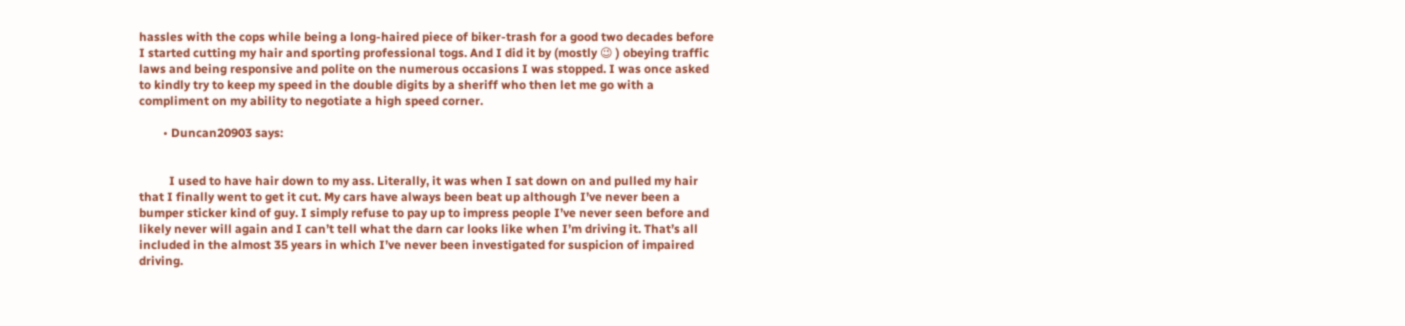hassles with the cops while being a long-haired piece of biker-trash for a good two decades before I started cutting my hair and sporting professional togs. And I did it by (mostly 😉 ) obeying traffic laws and being responsive and polite on the numerous occasions I was stopped. I was once asked to kindly try to keep my speed in the double digits by a sheriff who then let me go with a compliment on my ability to negotiate a high speed corner.

        • Duncan20903 says:


          I used to have hair down to my ass. Literally, it was when I sat down on and pulled my hair that I finally went to get it cut. My cars have always been beat up although I’ve never been a bumper sticker kind of guy. I simply refuse to pay up to impress people I’ve never seen before and likely never will again and I can’t tell what the darn car looks like when I’m driving it. That’s all included in the almost 35 years in which I’ve never been investigated for suspicion of impaired driving.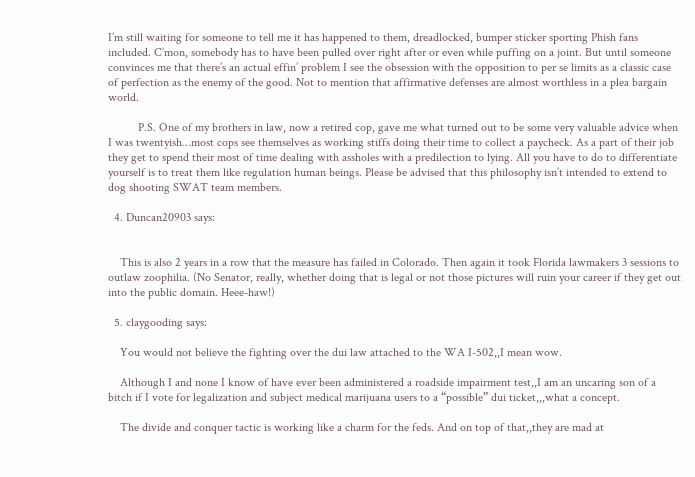I’m still waiting for someone to tell me it has happened to them, dreadlocked, bumper sticker sporting Phish fans included. C’mon, somebody has to have been pulled over right after or even while puffing on a joint. But until someone convinces me that there’s an actual effin’ problem I see the obsession with the opposition to per se limits as a classic case of perfection as the enemy of the good. Not to mention that affirmative defenses are almost worthless in a plea bargain world.

          P.S. One of my brothers in law, now a retired cop, gave me what turned out to be some very valuable advice when I was twentyish…most cops see themselves as working stiffs doing their time to collect a paycheck. As a part of their job they get to spend their most of time dealing with assholes with a predilection to lying. All you have to do to differentiate yourself is to treat them like regulation human beings. Please be advised that this philosophy isn’t intended to extend to dog shooting SWAT team members.

  4. Duncan20903 says:


    This is also 2 years in a row that the measure has failed in Colorado. Then again it took Florida lawmakers 3 sessions to outlaw zoophilia. (No Senator, really, whether doing that is legal or not those pictures will ruin your career if they get out into the public domain. Heee-haw!)

  5. claygooding says:

    You would not believe the fighting over the dui law attached to the WA I-502,,I mean wow.

    Although I and none I know of have ever been administered a roadside impairment test,,I am an uncaring son of a bitch if I vote for legalization and subject medical marijuana users to a “possible” dui ticket,,,what a concept.

    The divide and conquer tactic is working like a charm for the feds. And on top of that,,they are mad at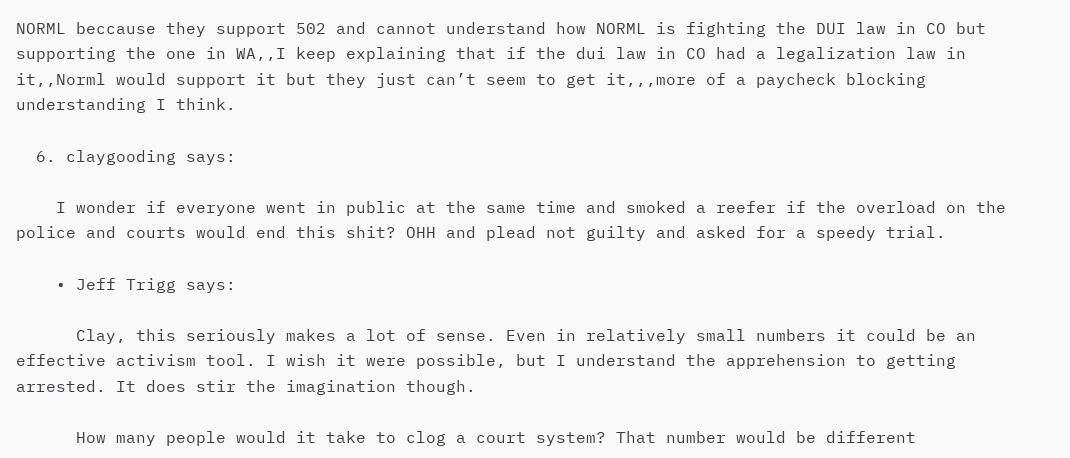NORML beccause they support 502 and cannot understand how NORML is fighting the DUI law in CO but supporting the one in WA,,I keep explaining that if the dui law in CO had a legalization law in it,,Norml would support it but they just can’t seem to get it,,,more of a paycheck blocking understanding I think.

  6. claygooding says:

    I wonder if everyone went in public at the same time and smoked a reefer if the overload on the police and courts would end this shit? OHH and plead not guilty and asked for a speedy trial.

    • Jeff Trigg says:

      Clay, this seriously makes a lot of sense. Even in relatively small numbers it could be an effective activism tool. I wish it were possible, but I understand the apprehension to getting arrested. It does stir the imagination though.

      How many people would it take to clog a court system? That number would be different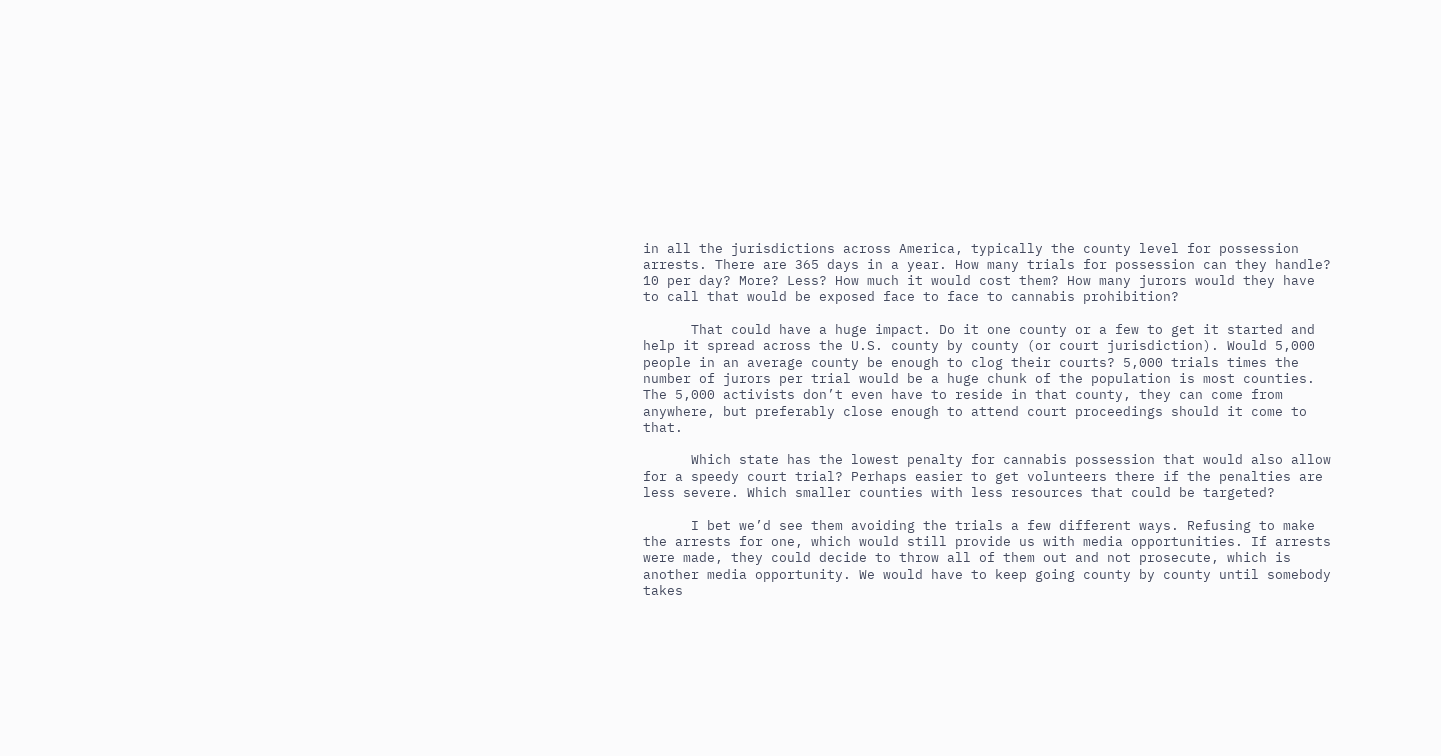in all the jurisdictions across America, typically the county level for possession arrests. There are 365 days in a year. How many trials for possession can they handle? 10 per day? More? Less? How much it would cost them? How many jurors would they have to call that would be exposed face to face to cannabis prohibition?

      That could have a huge impact. Do it one county or a few to get it started and help it spread across the U.S. county by county (or court jurisdiction). Would 5,000 people in an average county be enough to clog their courts? 5,000 trials times the number of jurors per trial would be a huge chunk of the population is most counties. The 5,000 activists don’t even have to reside in that county, they can come from anywhere, but preferably close enough to attend court proceedings should it come to that.

      Which state has the lowest penalty for cannabis possession that would also allow for a speedy court trial? Perhaps easier to get volunteers there if the penalties are less severe. Which smaller counties with less resources that could be targeted?

      I bet we’d see them avoiding the trials a few different ways. Refusing to make the arrests for one, which would still provide us with media opportunities. If arrests were made, they could decide to throw all of them out and not prosecute, which is another media opportunity. We would have to keep going county by county until somebody takes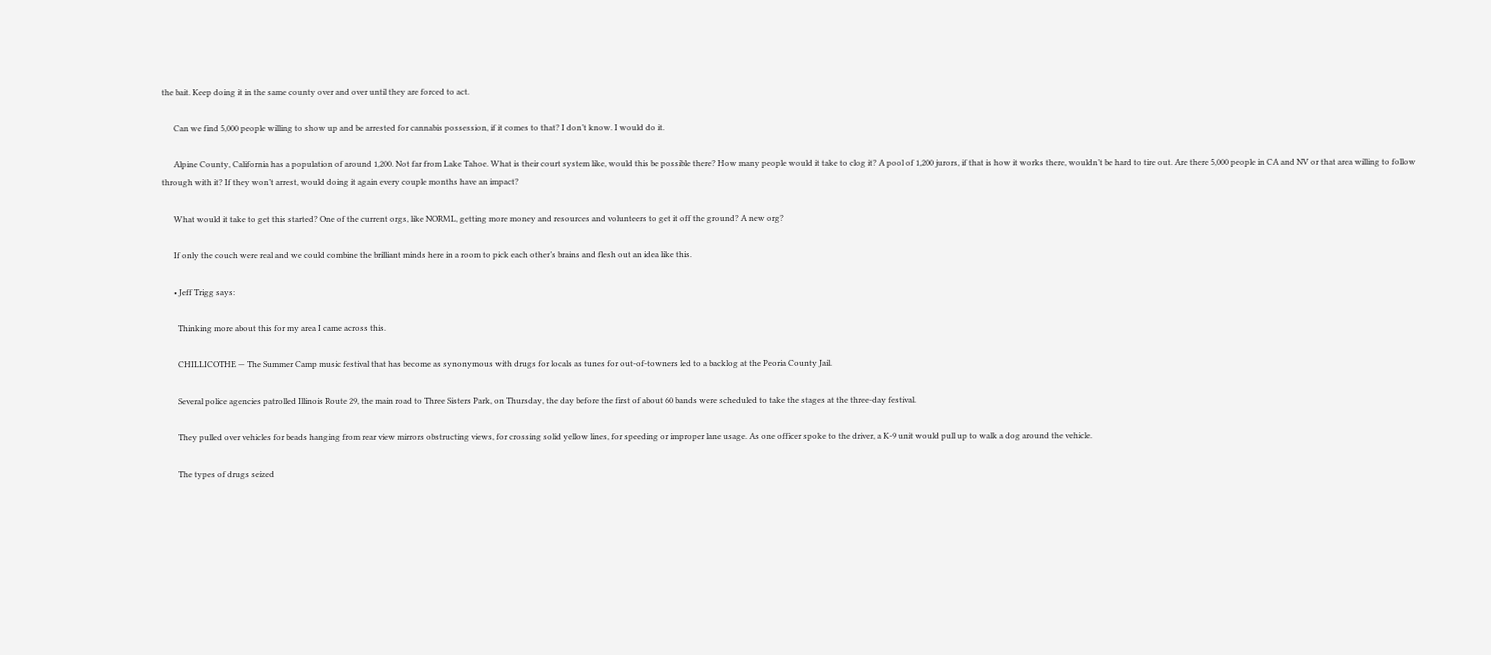the bait. Keep doing it in the same county over and over until they are forced to act.

      Can we find 5,000 people willing to show up and be arrested for cannabis possession, if it comes to that? I don’t know. I would do it.

      Alpine County, California has a population of around 1,200. Not far from Lake Tahoe. What is their court system like, would this be possible there? How many people would it take to clog it? A pool of 1,200 jurors, if that is how it works there, wouldn’t be hard to tire out. Are there 5,000 people in CA and NV or that area willing to follow through with it? If they won’t arrest, would doing it again every couple months have an impact?

      What would it take to get this started? One of the current orgs, like NORML, getting more money and resources and volunteers to get it off the ground? A new org?

      If only the couch were real and we could combine the brilliant minds here in a room to pick each other’s brains and flesh out an idea like this.

      • Jeff Trigg says:

        Thinking more about this for my area I came across this.

        CHILLICOTHE — The Summer Camp music festival that has become as synonymous with drugs for locals as tunes for out-of-towners led to a backlog at the Peoria County Jail.

        Several police agencies patrolled Illinois Route 29, the main road to Three Sisters Park, on Thursday, the day before the first of about 60 bands were scheduled to take the stages at the three-day festival.

        They pulled over vehicles for beads hanging from rear view mirrors obstructing views, for crossing solid yellow lines, for speeding or improper lane usage. As one officer spoke to the driver, a K-9 unit would pull up to walk a dog around the vehicle.

        The types of drugs seized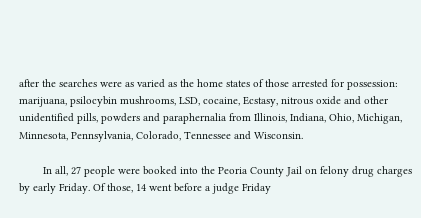after the searches were as varied as the home states of those arrested for possession: marijuana, psilocybin mushrooms, LSD, cocaine, Ecstasy, nitrous oxide and other unidentified pills, powders and paraphernalia from Illinois, Indiana, Ohio, Michigan, Minnesota, Pennsylvania, Colorado, Tennessee and Wisconsin.

        In all, 27 people were booked into the Peoria County Jail on felony drug charges by early Friday. Of those, 14 went before a judge Friday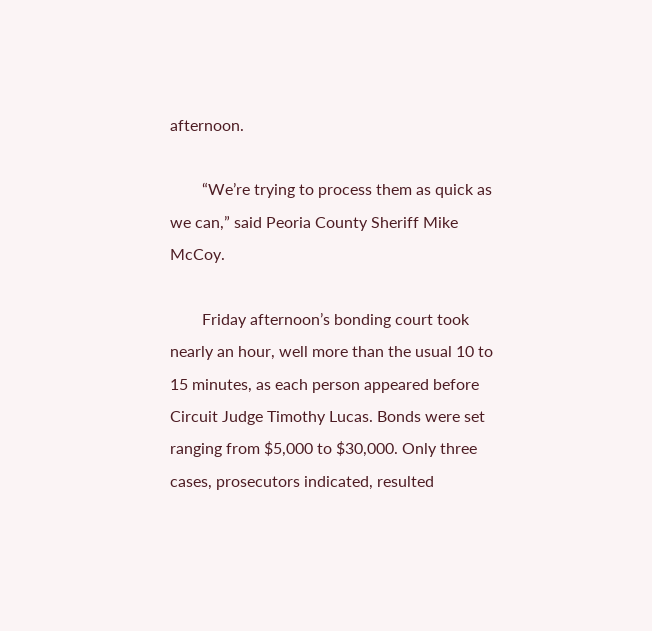afternoon.

        “We’re trying to process them as quick as we can,” said Peoria County Sheriff Mike McCoy.

        Friday afternoon’s bonding court took nearly an hour, well more than the usual 10 to 15 minutes, as each person appeared before Circuit Judge Timothy Lucas. Bonds were set ranging from $5,000 to $30,000. Only three cases, prosecutors indicated, resulted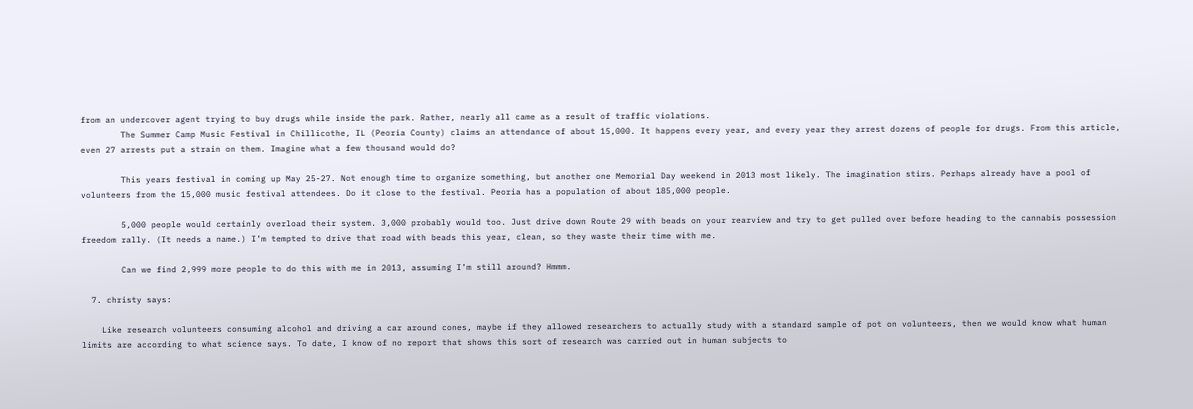from an undercover agent trying to buy drugs while inside the park. Rather, nearly all came as a result of traffic violations.
        The Summer Camp Music Festival in Chillicothe, IL (Peoria County) claims an attendance of about 15,000. It happens every year, and every year they arrest dozens of people for drugs. From this article, even 27 arrests put a strain on them. Imagine what a few thousand would do?

        This years festival in coming up May 25-27. Not enough time to organize something, but another one Memorial Day weekend in 2013 most likely. The imagination stirs. Perhaps already have a pool of volunteers from the 15,000 music festival attendees. Do it close to the festival. Peoria has a population of about 185,000 people.

        5,000 people would certainly overload their system. 3,000 probably would too. Just drive down Route 29 with beads on your rearview and try to get pulled over before heading to the cannabis possession freedom rally. (It needs a name.) I’m tempted to drive that road with beads this year, clean, so they waste their time with me.

        Can we find 2,999 more people to do this with me in 2013, assuming I’m still around? Hmmm.

  7. christy says:

    Like research volunteers consuming alcohol and driving a car around cones, maybe if they allowed researchers to actually study with a standard sample of pot on volunteers, then we would know what human limits are according to what science says. To date, I know of no report that shows this sort of research was carried out in human subjects to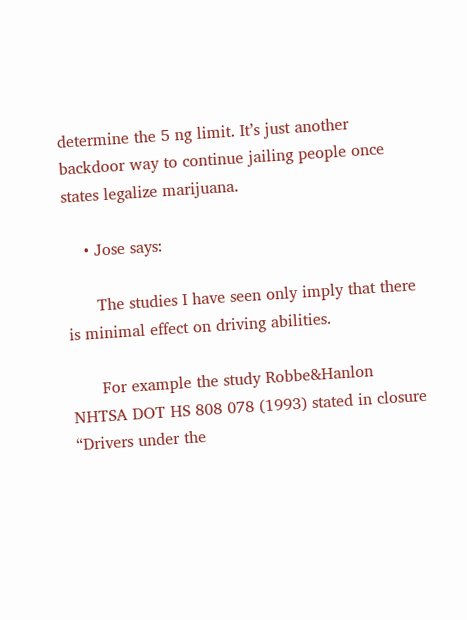determine the 5 ng limit. It’s just another backdoor way to continue jailing people once states legalize marijuana.

    • Jose says:

      The studies I have seen only imply that there is minimal effect on driving abilities.

      For example the study Robbe&Hanlon NHTSA DOT HS 808 078 (1993) stated in closure “Drivers under the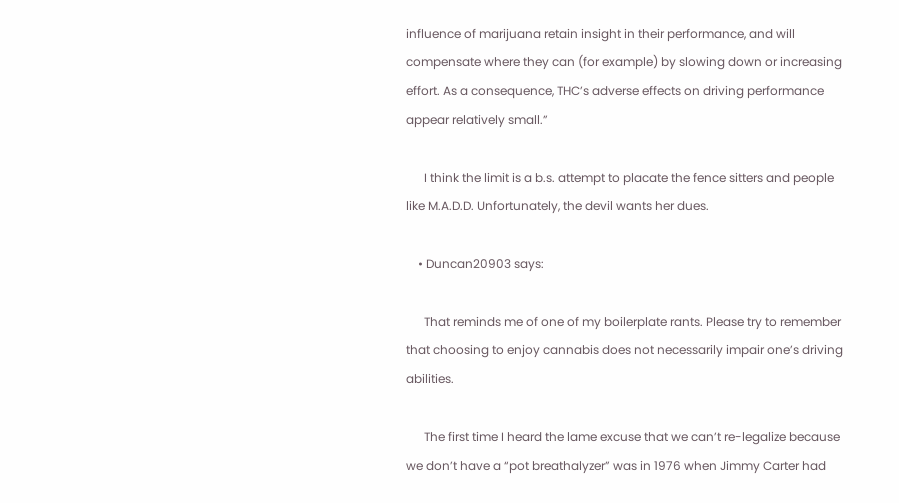influence of marijuana retain insight in their performance, and will compensate where they can (for example) by slowing down or increasing effort. As a consequence, THC’s adverse effects on driving performance appear relatively small.”

      I think the limit is a b.s. attempt to placate the fence sitters and people like M.A.D.D. Unfortunately, the devil wants her dues.

    • Duncan20903 says:

      That reminds me of one of my boilerplate rants. Please try to remember that choosing to enjoy cannabis does not necessarily impair one’s driving abilities.

      The first time I heard the lame excuse that we can’t re-legalize because we don’t have a “pot breathalyzer” was in 1976 when Jimmy Carter had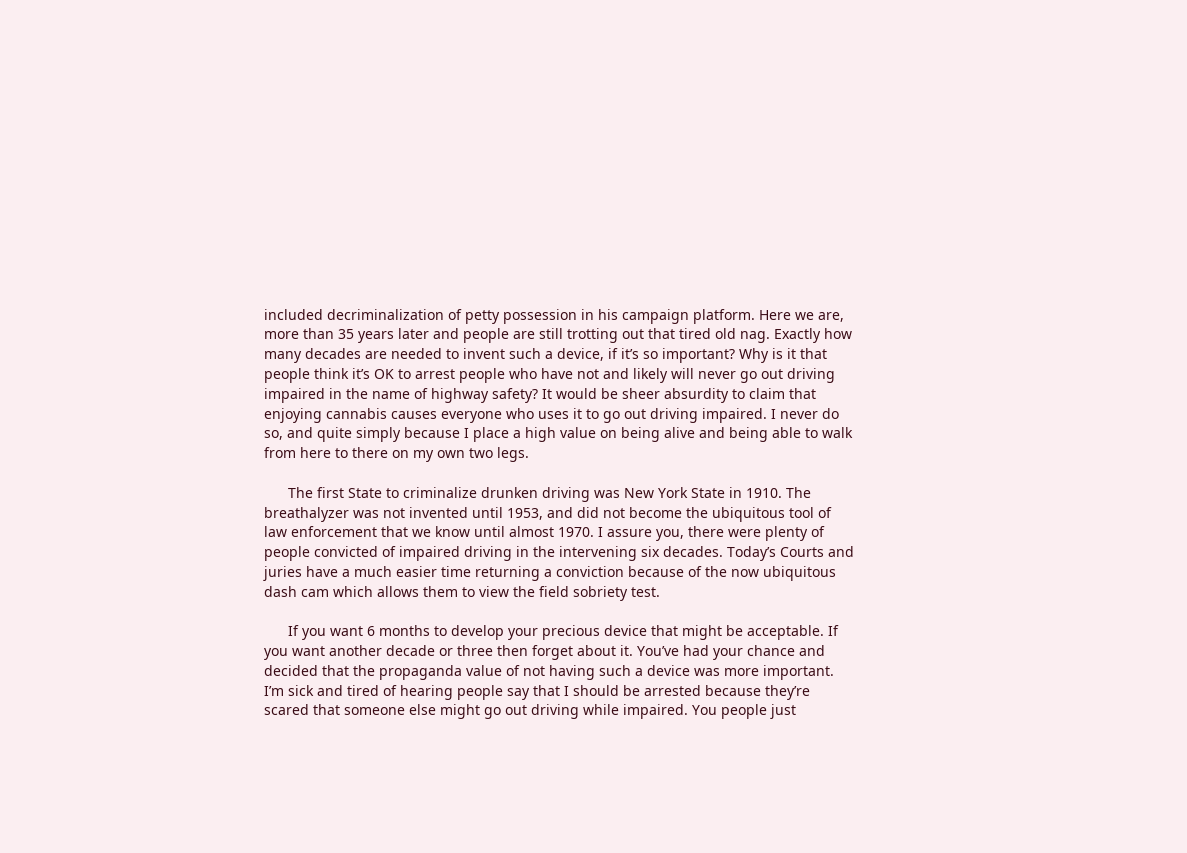included decriminalization of petty possession in his campaign platform. Here we are, more than 35 years later and people are still trotting out that tired old nag. Exactly how many decades are needed to invent such a device, if it’s so important? Why is it that people think it’s OK to arrest people who have not and likely will never go out driving impaired in the name of highway safety? It would be sheer absurdity to claim that enjoying cannabis causes everyone who uses it to go out driving impaired. I never do so, and quite simply because I place a high value on being alive and being able to walk from here to there on my own two legs.

      The first State to criminalize drunken driving was New York State in 1910. The breathalyzer was not invented until 1953, and did not become the ubiquitous tool of law enforcement that we know until almost 1970. I assure you, there were plenty of people convicted of impaired driving in the intervening six decades. Today’s Courts and juries have a much easier time returning a conviction because of the now ubiquitous dash cam which allows them to view the field sobriety test.

      If you want 6 months to develop your precious device that might be acceptable. If you want another decade or three then forget about it. You’ve had your chance and decided that the propaganda value of not having such a device was more important. I’m sick and tired of hearing people say that I should be arrested because they’re scared that someone else might go out driving while impaired. You people just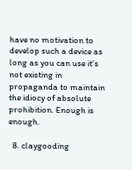have no motivation to develop such a device as long as you can use it’s not existing in propaganda to maintain the idiocy of absolute prohibition. Enough is enough.

  8. claygooding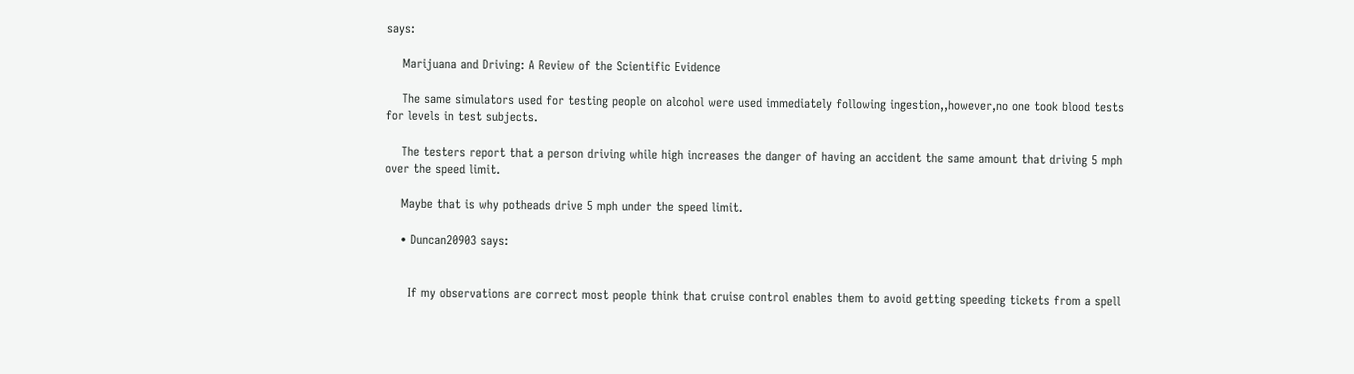says:

    Marijuana and Driving: A Review of the Scientific Evidence

    The same simulators used for testing people on alcohol were used immediately following ingestion,,however,no one took blood tests for levels in test subjects.

    The testers report that a person driving while high increases the danger of having an accident the same amount that driving 5 mph over the speed limit.

    Maybe that is why potheads drive 5 mph under the speed limit.

    • Duncan20903 says:


      If my observations are correct most people think that cruise control enables them to avoid getting speeding tickets from a spell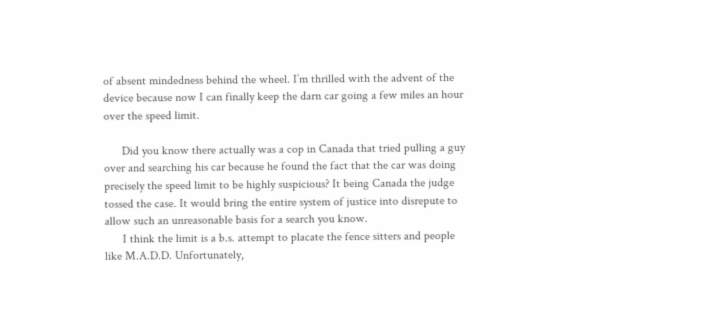of absent mindedness behind the wheel. I’m thrilled with the advent of the device because now I can finally keep the darn car going a few miles an hour over the speed limit.

      Did you know there actually was a cop in Canada that tried pulling a guy over and searching his car because he found the fact that the car was doing precisely the speed limit to be highly suspicious? It being Canada the judge tossed the case. It would bring the entire system of justice into disrepute to allow such an unreasonable basis for a search you know.
      I think the limit is a b.s. attempt to placate the fence sitters and people like M.A.D.D. Unfortunately,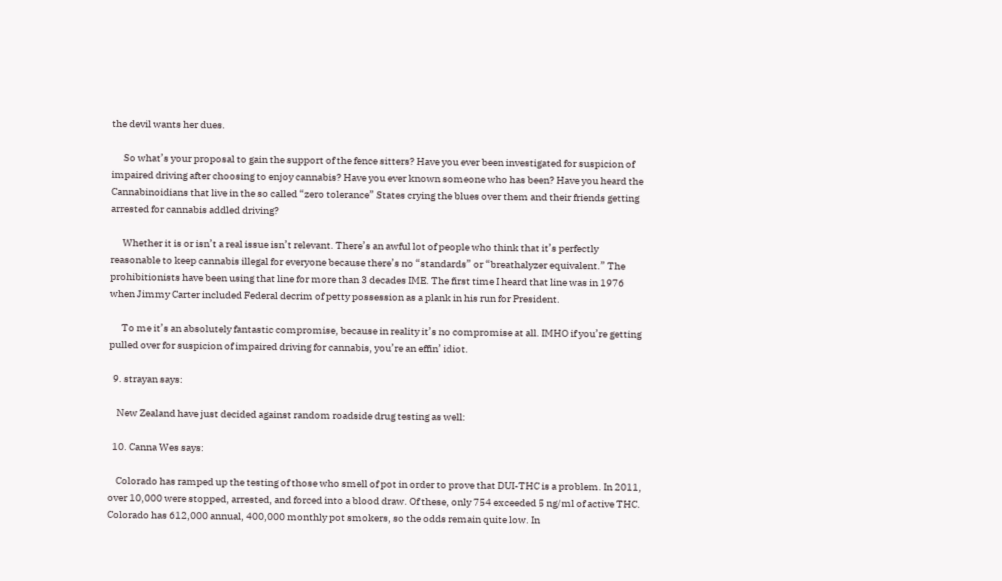the devil wants her dues.

      So what’s your proposal to gain the support of the fence sitters? Have you ever been investigated for suspicion of impaired driving after choosing to enjoy cannabis? Have you ever known someone who has been? Have you heard the Cannabinoidians that live in the so called “zero tolerance” States crying the blues over them and their friends getting arrested for cannabis addled driving?

      Whether it is or isn’t a real issue isn’t relevant. There’s an awful lot of people who think that it’s perfectly reasonable to keep cannabis illegal for everyone because there’s no “standards” or “breathalyzer equivalent.” The prohibitionists have been using that line for more than 3 decades IME. The first time I heard that line was in 1976 when Jimmy Carter included Federal decrim of petty possession as a plank in his run for President.

      To me it’s an absolutely fantastic compromise, because in reality it’s no compromise at all. IMHO if you’re getting pulled over for suspicion of impaired driving for cannabis, you’re an effin’ idiot.

  9. strayan says:

    New Zealand have just decided against random roadside drug testing as well:

  10. Canna Wes says:

    Colorado has ramped up the testing of those who smell of pot in order to prove that DUI-THC is a problem. In 2011, over 10,000 were stopped, arrested, and forced into a blood draw. Of these, only 754 exceeded 5 ng/ml of active THC. Colorado has 612,000 annual, 400,000 monthly pot smokers, so the odds remain quite low. In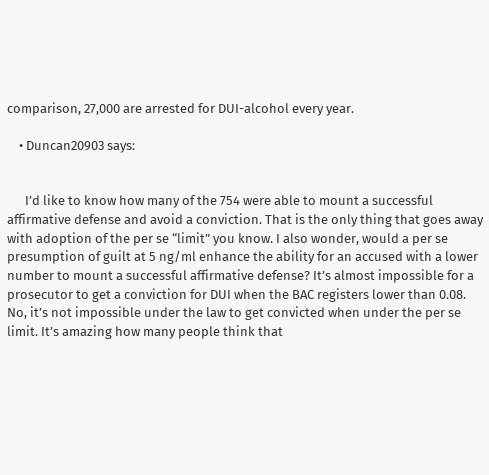comparison, 27,000 are arrested for DUI-alcohol every year.

    • Duncan20903 says:


      I’d like to know how many of the 754 were able to mount a successful affirmative defense and avoid a conviction. That is the only thing that goes away with adoption of the per se “limit” you know. I also wonder, would a per se presumption of guilt at 5 ng/ml enhance the ability for an accused with a lower number to mount a successful affirmative defense? It’s almost impossible for a prosecutor to get a conviction for DUI when the BAC registers lower than 0.08. No, it’s not impossible under the law to get convicted when under the per se limit. It’s amazing how many people think that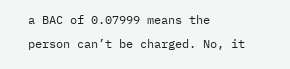a BAC of 0.07999 means the person can’t be charged. No, it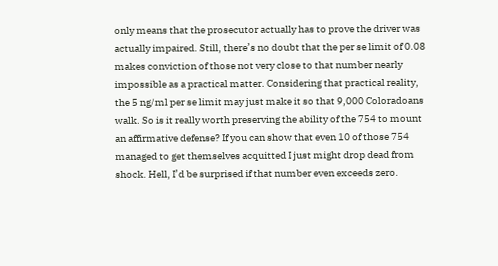only means that the prosecutor actually has to prove the driver was actually impaired. Still, there’s no doubt that the per se limit of 0.08 makes conviction of those not very close to that number nearly impossible as a practical matter. Considering that practical reality, the 5 ng/ml per se limit may just make it so that 9,000 Coloradoans walk. So is it really worth preserving the ability of the 754 to mount an affirmative defense? If you can show that even 10 of those 754 managed to get themselves acquitted I just might drop dead from shock. Hell, I’d be surprised if that number even exceeds zero.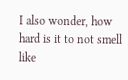I also wonder, how hard is it to not smell like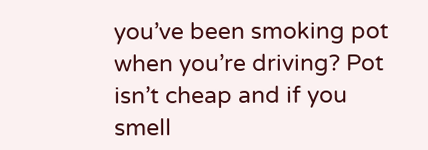you’ve been smoking pot when you’re driving? Pot isn’t cheap and if you smell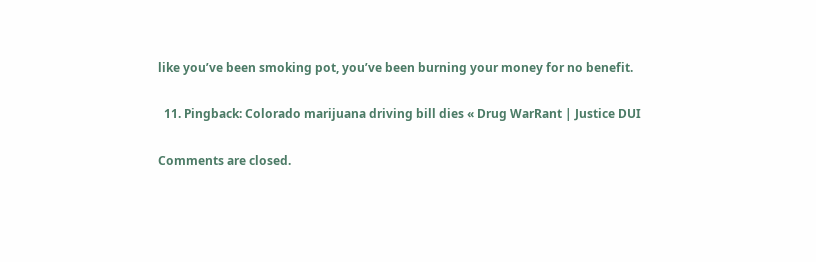like you’ve been smoking pot, you’ve been burning your money for no benefit.

  11. Pingback: Colorado marijuana driving bill dies « Drug WarRant | Justice DUI

Comments are closed.